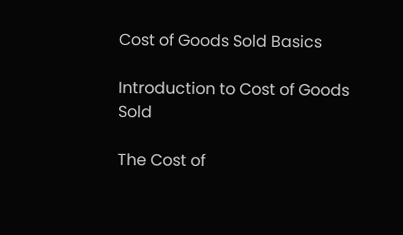Cost of Goods Sold Basics

Introduction to Cost of Goods Sold

The Cost of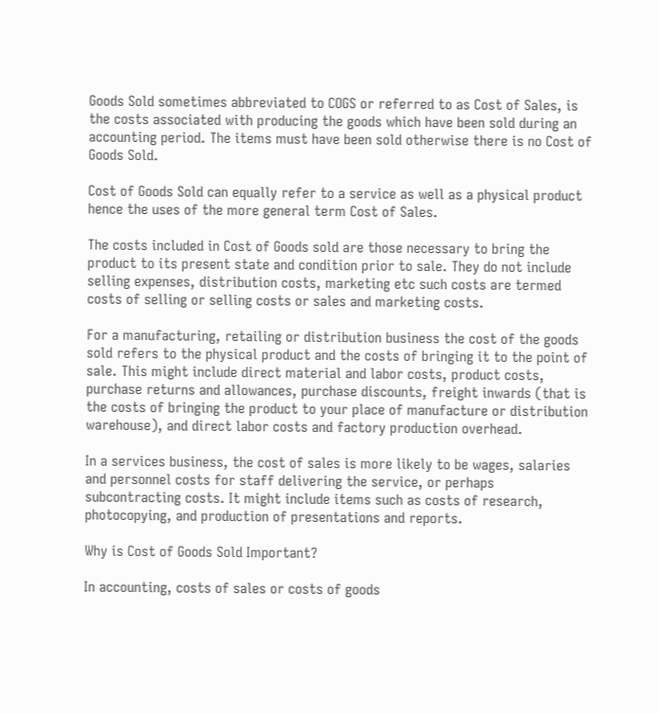Goods Sold sometimes abbreviated to COGS or referred to as Cost of Sales, is the costs associated with producing the goods which have been sold during an accounting period. The items must have been sold otherwise there is no Cost of Goods Sold.

Cost of Goods Sold can equally refer to a service as well as a physical product hence the uses of the more general term Cost of Sales.

The costs included in Cost of Goods sold are those necessary to bring the product to its present state and condition prior to sale. They do not include selling expenses, distribution costs, marketing etc such costs are termed costs of selling or selling costs or sales and marketing costs.

For a manufacturing, retailing or distribution business the cost of the goods sold refers to the physical product and the costs of bringing it to the point of sale. This might include direct material and labor costs, product costs, purchase returns and allowances, purchase discounts, freight inwards (that is the costs of bringing the product to your place of manufacture or distribution warehouse), and direct labor costs and factory production overhead.

In a services business, the cost of sales is more likely to be wages, salaries and personnel costs for staff delivering the service, or perhaps subcontracting costs. It might include items such as costs of research, photocopying, and production of presentations and reports.

Why is Cost of Goods Sold Important?

In accounting, costs of sales or costs of goods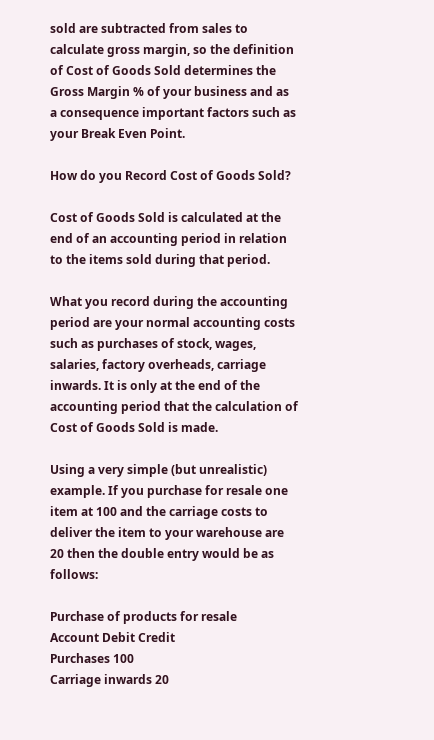sold are subtracted from sales to calculate gross margin, so the definition of Cost of Goods Sold determines the Gross Margin % of your business and as a consequence important factors such as your Break Even Point.

How do you Record Cost of Goods Sold?

Cost of Goods Sold is calculated at the end of an accounting period in relation to the items sold during that period.

What you record during the accounting period are your normal accounting costs such as purchases of stock, wages, salaries, factory overheads, carriage inwards. It is only at the end of the accounting period that the calculation of Cost of Goods Sold is made.

Using a very simple (but unrealistic) example. If you purchase for resale one item at 100 and the carriage costs to deliver the item to your warehouse are 20 then the double entry would be as follows:

Purchase of products for resale
Account Debit Credit
Purchases 100
Carriage inwards 20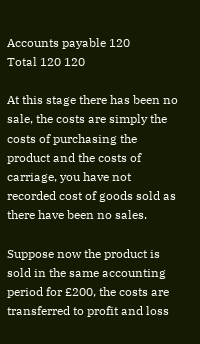Accounts payable 120
Total 120 120

At this stage there has been no sale, the costs are simply the costs of purchasing the product and the costs of carriage, you have not recorded cost of goods sold as there have been no sales.

Suppose now the product is sold in the same accounting period for £200, the costs are transferred to profit and loss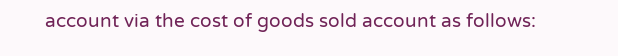account via the cost of goods sold account as follows: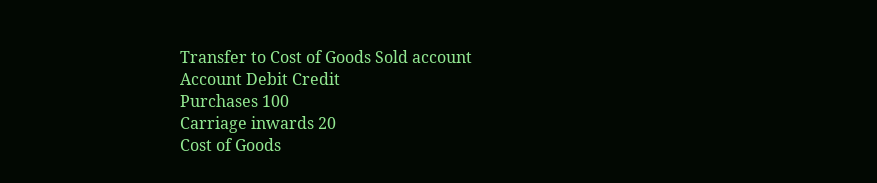Transfer to Cost of Goods Sold account
Account Debit Credit
Purchases 100
Carriage inwards 20
Cost of Goods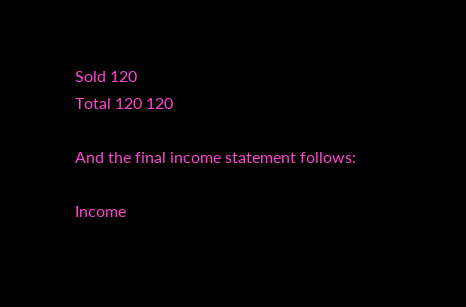Sold 120
Total 120 120

And the final income statement follows:

Income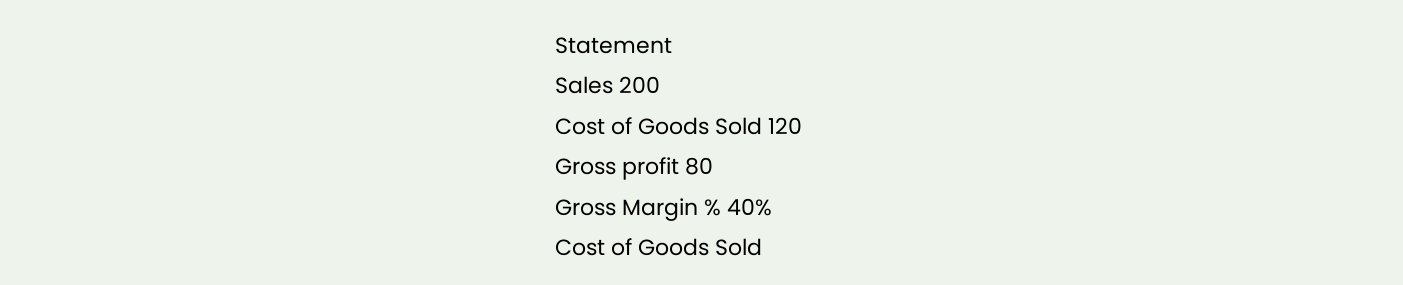Statement
Sales 200
Cost of Goods Sold 120
Gross profit 80
Gross Margin % 40%
Cost of Goods Sold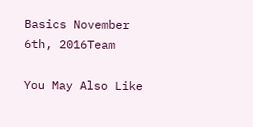Basics November 6th, 2016Team

You May Also Like